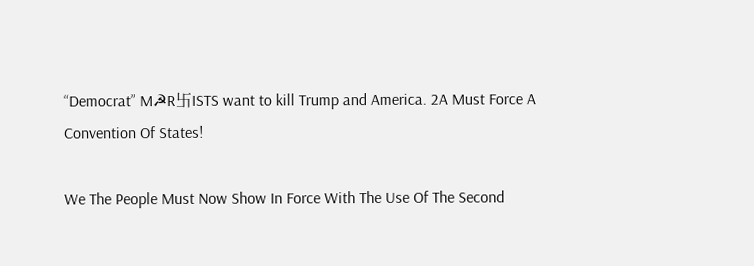“Democrat” M☭R卐ISTS want to kill Trump and America. 2A Must Force A Convention Of States!

We The People Must Now Show In Force With The Use Of The Second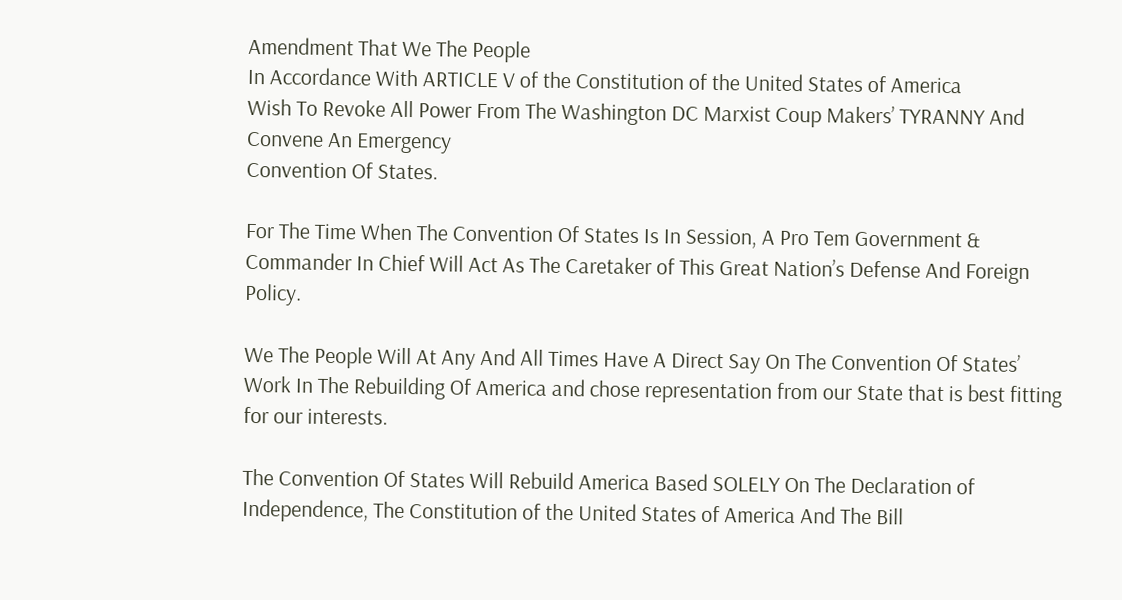Amendment That We The People
In Accordance With ARTICLE V of the Constitution of the United States of America
Wish To Revoke All Power From The Washington DC Marxist Coup Makers’ TYRANNY And Convene An Emergency
Convention Of States.

For The Time When The Convention Of States Is In Session, A Pro Tem Government & Commander In Chief Will Act As The Caretaker of This Great Nation’s Defense And Foreign Policy.

We The People Will At Any And All Times Have A Direct Say On The Convention Of States’ Work In The Rebuilding Of America and chose representation from our State that is best fitting for our interests.

The Convention Of States Will Rebuild America Based SOLELY On The Declaration of Independence, The Constitution of the United States of America And The Bill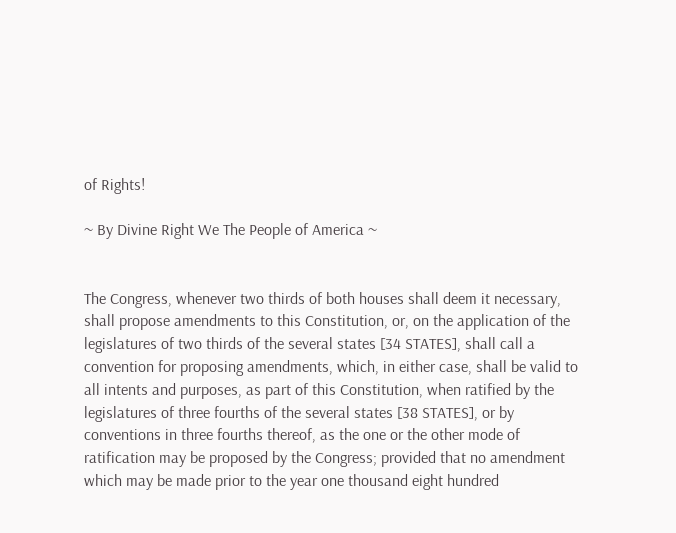of Rights!

~ By Divine Right We The People of America ~


The Congress, whenever two thirds of both houses shall deem it necessary, shall propose amendments to this Constitution, or, on the application of the legislatures of two thirds of the several states [34 STATES], shall call a convention for proposing amendments, which, in either case, shall be valid to all intents and purposes, as part of this Constitution, when ratified by the legislatures of three fourths of the several states [38 STATES], or by conventions in three fourths thereof, as the one or the other mode of ratification may be proposed by the Congress; provided that no amendment which may be made prior to the year one thousand eight hundred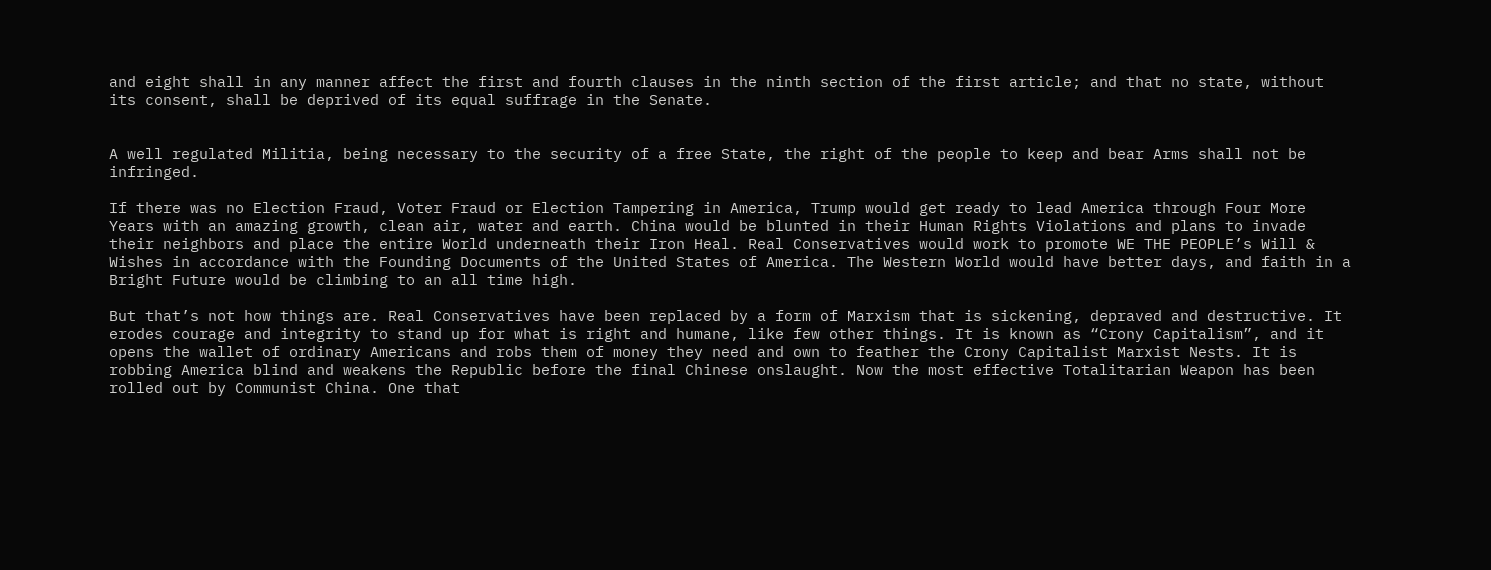and eight shall in any manner affect the first and fourth clauses in the ninth section of the first article; and that no state, without its consent, shall be deprived of its equal suffrage in the Senate.


A well regulated Militia, being necessary to the security of a free State, the right of the people to keep and bear Arms shall not be infringed.

If there was no Election Fraud, Voter Fraud or Election Tampering in America, Trump would get ready to lead America through Four More Years with an amazing growth, clean air, water and earth. China would be blunted in their Human Rights Violations and plans to invade their neighbors and place the entire World underneath their Iron Heal. Real Conservatives would work to promote WE THE PEOPLE’s Will & Wishes in accordance with the Founding Documents of the United States of America. The Western World would have better days, and faith in a Bright Future would be climbing to an all time high.

But that’s not how things are. Real Conservatives have been replaced by a form of Marxism that is sickening, depraved and destructive. It erodes courage and integrity to stand up for what is right and humane, like few other things. It is known as “Crony Capitalism”, and it opens the wallet of ordinary Americans and robs them of money they need and own to feather the Crony Capitalist Marxist Nests. It is robbing America blind and weakens the Republic before the final Chinese onslaught. Now the most effective Totalitarian Weapon has been rolled out by Communist China. One that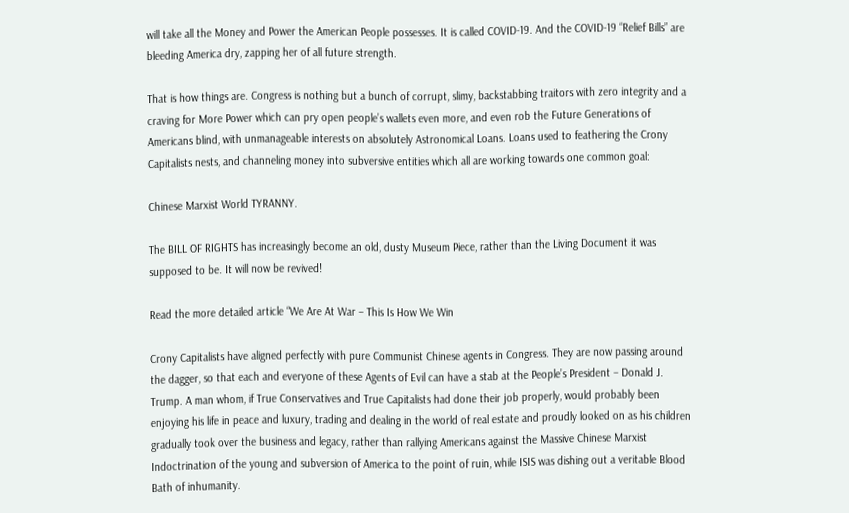will take all the Money and Power the American People possesses. It is called COVID-19. And the COVID-19 “Relief Bills” are bleeding America dry, zapping her of all future strength.

That is how things are. Congress is nothing but a bunch of corrupt, slimy, backstabbing traitors with zero integrity and a craving for More Power which can pry open people’s wallets even more, and even rob the Future Generations of Americans blind, with unmanageable interests on absolutely Astronomical Loans. Loans used to feathering the Crony Capitalists nests, and channeling money into subversive entities which all are working towards one common goal:

Chinese Marxist World TYRANNY.

The BILL OF RIGHTS has increasingly become an old, dusty Museum Piece, rather than the Living Document it was supposed to be. It will now be revived!

Read the more detailed article “We Are At War – This Is How We Win

Crony Capitalists have aligned perfectly with pure Communist Chinese agents in Congress. They are now passing around the dagger, so that each and everyone of these Agents of Evil can have a stab at the People’s President – Donald J. Trump. A man whom, if True Conservatives and True Capitalists had done their job properly, would probably been enjoying his life in peace and luxury, trading and dealing in the world of real estate and proudly looked on as his children gradually took over the business and legacy, rather than rallying Americans against the Massive Chinese Marxist Indoctrination of the young and subversion of America to the point of ruin, while ISIS was dishing out a veritable Blood Bath of inhumanity.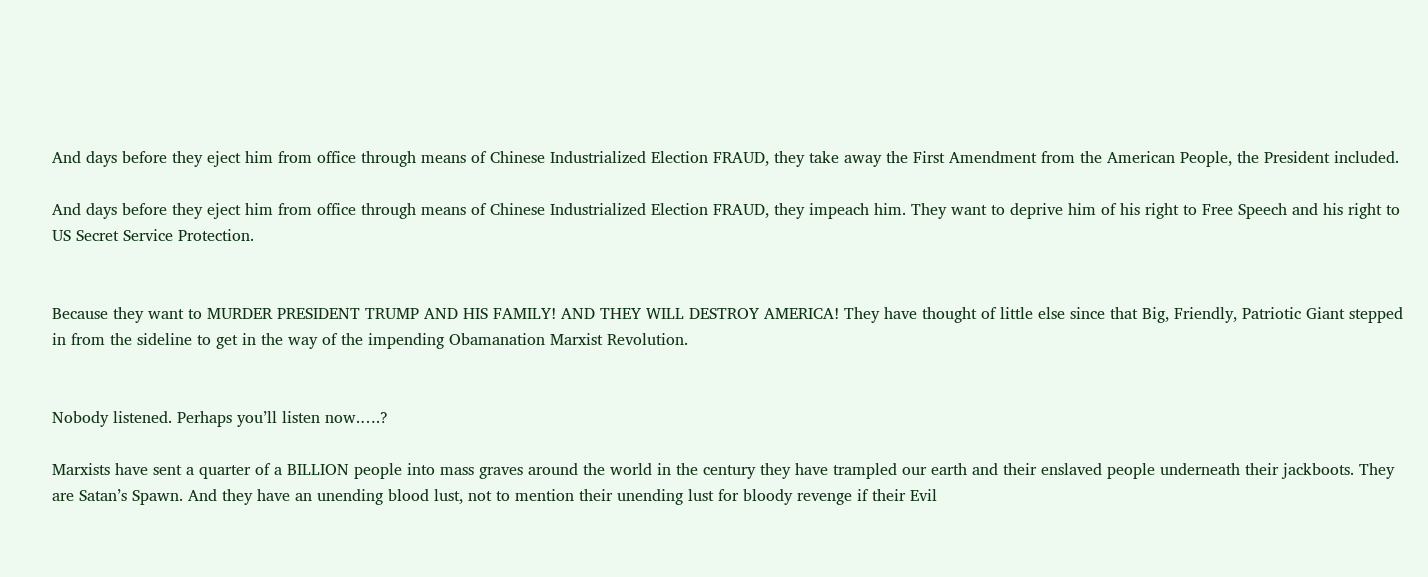And days before they eject him from office through means of Chinese Industrialized Election FRAUD, they take away the First Amendment from the American People, the President included.

And days before they eject him from office through means of Chinese Industrialized Election FRAUD, they impeach him. They want to deprive him of his right to Free Speech and his right to US Secret Service Protection.


Because they want to MURDER PRESIDENT TRUMP AND HIS FAMILY! AND THEY WILL DESTROY AMERICA! They have thought of little else since that Big, Friendly, Patriotic Giant stepped in from the sideline to get in the way of the impending Obamanation Marxist Revolution.


Nobody listened. Perhaps you’ll listen now.….?

Marxists have sent a quarter of a BILLION people into mass graves around the world in the century they have trampled our earth and their enslaved people underneath their jackboots. They are Satan’s Spawn. And they have an unending blood lust, not to mention their unending lust for bloody revenge if their Evil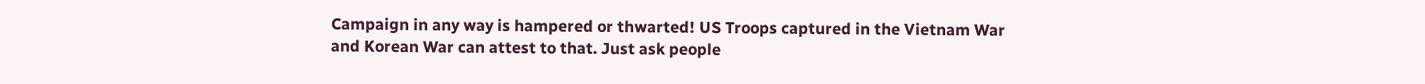Campaign in any way is hampered or thwarted! US Troops captured in the Vietnam War and Korean War can attest to that. Just ask people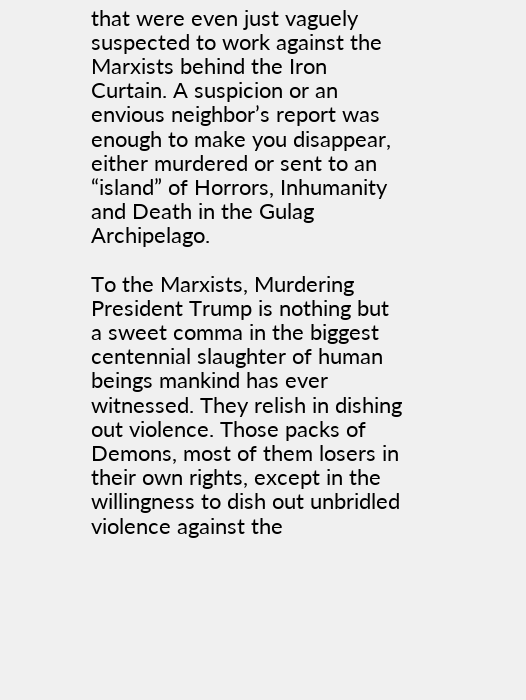that were even just vaguely suspected to work against the Marxists behind the Iron Curtain. A suspicion or an envious neighbor’s report was enough to make you disappear, either murdered or sent to an “island” of Horrors, Inhumanity and Death in the Gulag Archipelago.

To the Marxists, Murdering President Trump is nothing but a sweet comma in the biggest centennial slaughter of human beings mankind has ever witnessed. They relish in dishing out violence. Those packs of Demons, most of them losers in their own rights, except in the willingness to dish out unbridled violence against the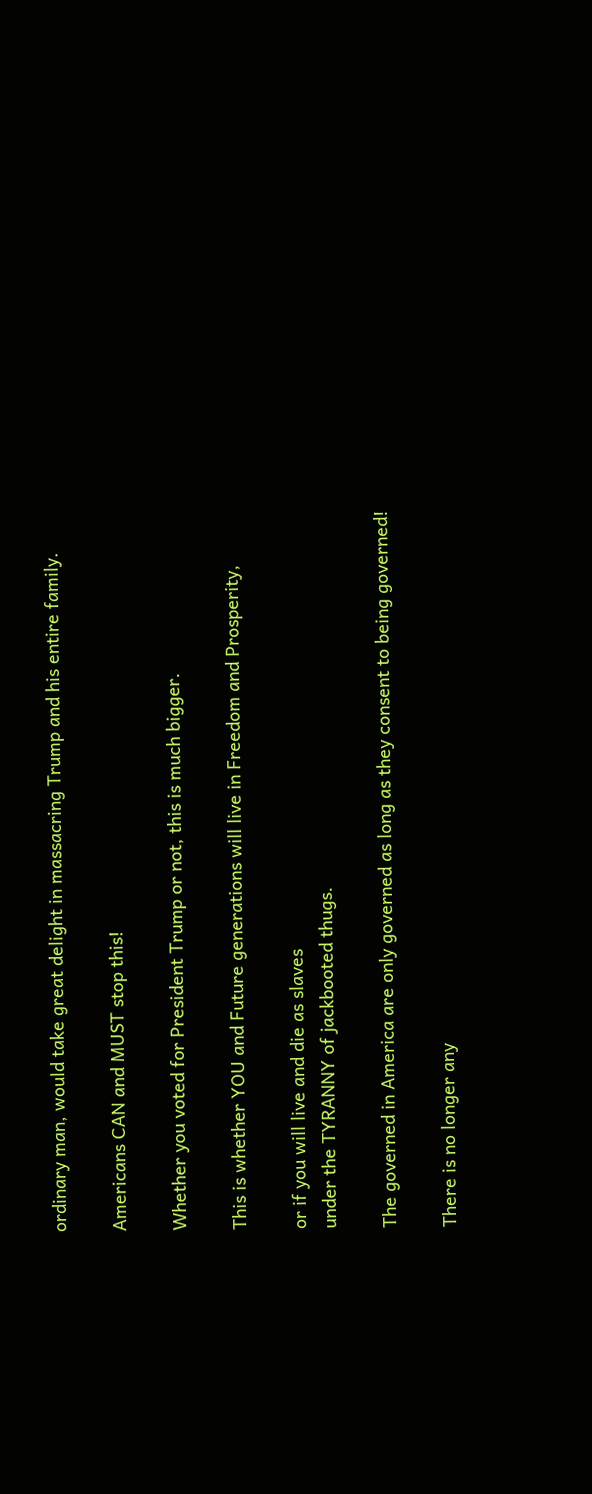ordinary man, would take great delight in massacring Trump and his entire family.

Americans CAN and MUST stop this!

Whether you voted for President Trump or not, this is much bigger.

This is whether YOU and Future generations will live in Freedom and Prosperity,

or if you will live and die as slaves
under the TYRANNY of jackbooted thugs.

The governed in America are only governed as long as they consent to being governed!

There is no longer any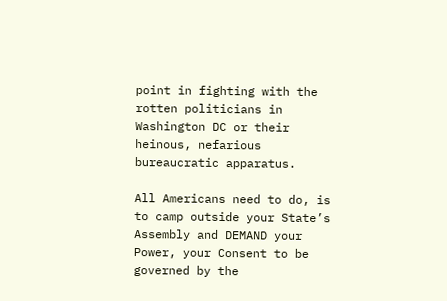point in fighting with the rotten politicians in Washington DC or their heinous, nefarious bureaucratic apparatus.

All Americans need to do, is to camp outside your State’s Assembly and DEMAND your Power, your Consent to be governed by the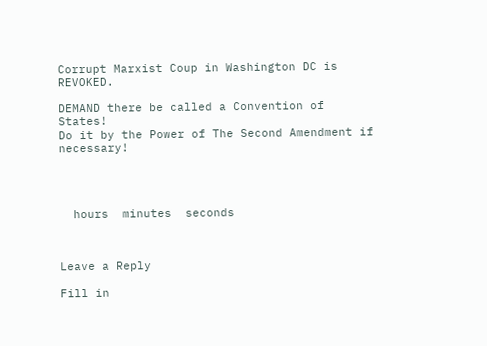Corrupt Marxist Coup in Washington DC is REVOKED.

DEMAND there be called a Convention of States!
Do it by the Power of The Second Amendment if necessary!




  hours  minutes  seconds



Leave a Reply

Fill in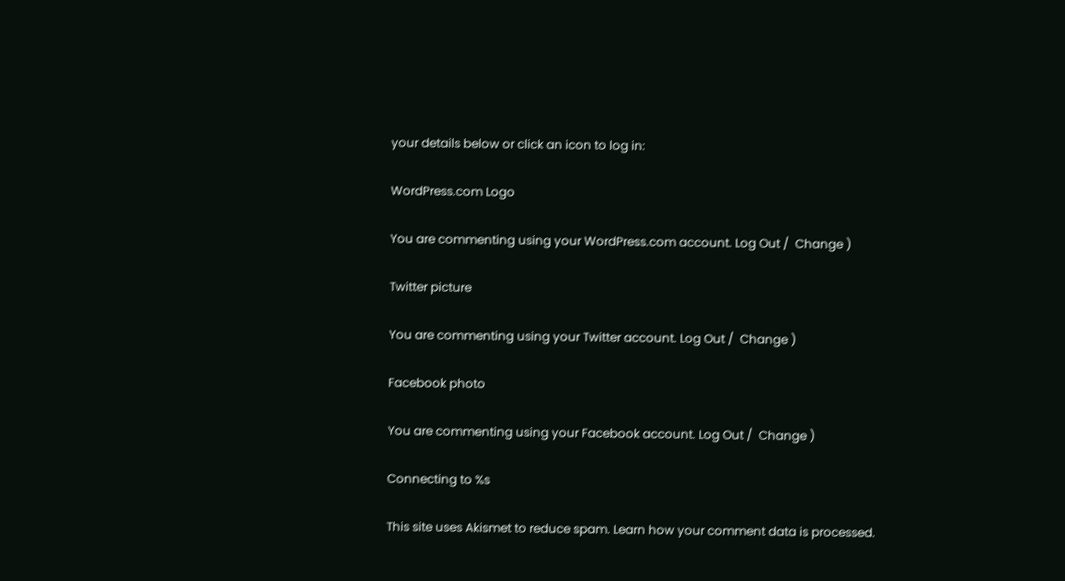your details below or click an icon to log in:

WordPress.com Logo

You are commenting using your WordPress.com account. Log Out /  Change )

Twitter picture

You are commenting using your Twitter account. Log Out /  Change )

Facebook photo

You are commenting using your Facebook account. Log Out /  Change )

Connecting to %s

This site uses Akismet to reduce spam. Learn how your comment data is processed.